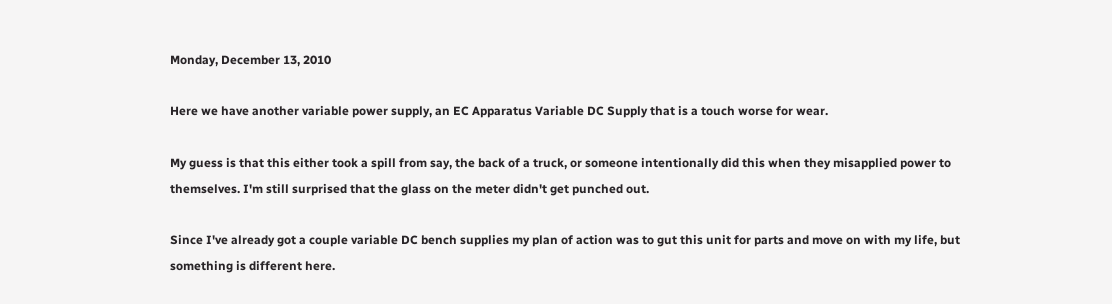Monday, December 13, 2010

Here we have another variable power supply, an EC Apparatus Variable DC Supply that is a touch worse for wear.

My guess is that this either took a spill from say, the back of a truck, or someone intentionally did this when they misapplied power to themselves. I'm still surprised that the glass on the meter didn't get punched out.

Since I've already got a couple variable DC bench supplies my plan of action was to gut this unit for parts and move on with my life, but something is different here.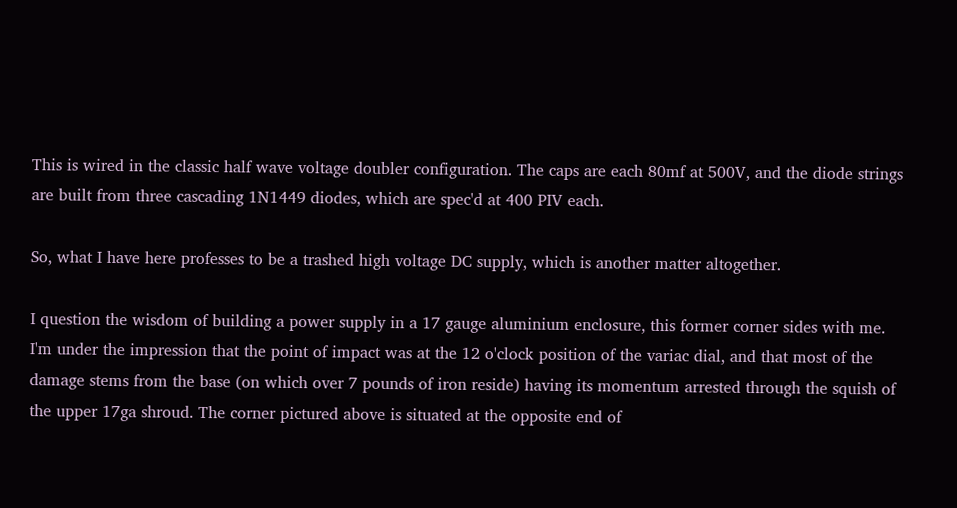This is wired in the classic half wave voltage doubler configuration. The caps are each 80mf at 500V, and the diode strings are built from three cascading 1N1449 diodes, which are spec'd at 400 PIV each.

So, what I have here professes to be a trashed high voltage DC supply, which is another matter altogether.

I question the wisdom of building a power supply in a 17 gauge aluminium enclosure, this former corner sides with me. I'm under the impression that the point of impact was at the 12 o'clock position of the variac dial, and that most of the damage stems from the base (on which over 7 pounds of iron reside) having its momentum arrested through the squish of the upper 17ga shroud. The corner pictured above is situated at the opposite end of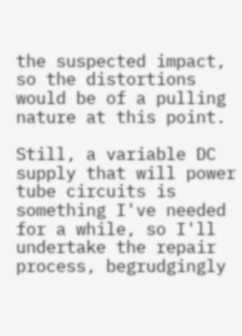the suspected impact, so the distortions would be of a pulling nature at this point.

Still, a variable DC supply that will power tube circuits is something I've needed for a while, so I'll undertake the repair process, begrudgingly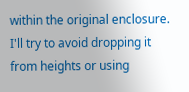within the original enclosure. I'll try to avoid dropping it from heights or using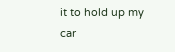it to hold up my car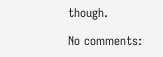though.

No comments: